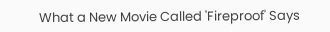What a New Movie Called 'Fireproof' Says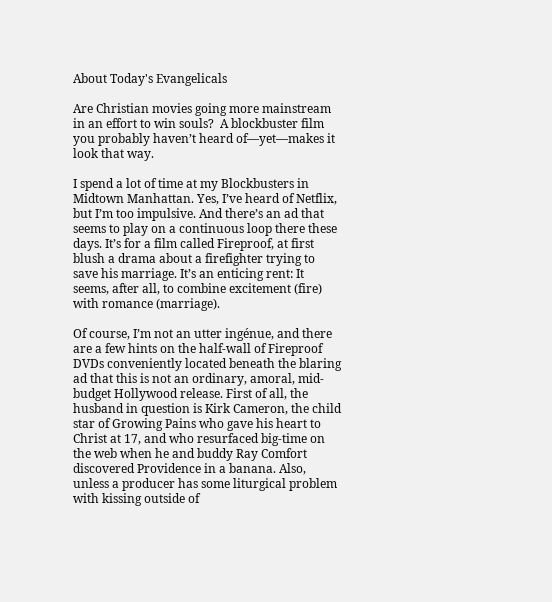About Today's Evangelicals

Are Christian movies going more mainstream in an effort to win souls?  A blockbuster film you probably haven’t heard of—yet—makes it look that way.

I spend a lot of time at my Blockbusters in Midtown Manhattan. Yes, I’ve heard of Netflix, but I’m too impulsive. And there’s an ad that seems to play on a continuous loop there these days. It’s for a film called Fireproof, at first blush a drama about a firefighter trying to save his marriage. It’s an enticing rent: It seems, after all, to combine excitement (fire) with romance (marriage).

Of course, I’m not an utter ingénue, and there are a few hints on the half-wall of Fireproof DVDs conveniently located beneath the blaring ad that this is not an ordinary, amoral, mid-budget Hollywood release. First of all, the husband in question is Kirk Cameron, the child star of Growing Pains who gave his heart to Christ at 17, and who resurfaced big-time on the web when he and buddy Ray Comfort discovered Providence in a banana. Also, unless a producer has some liturgical problem with kissing outside of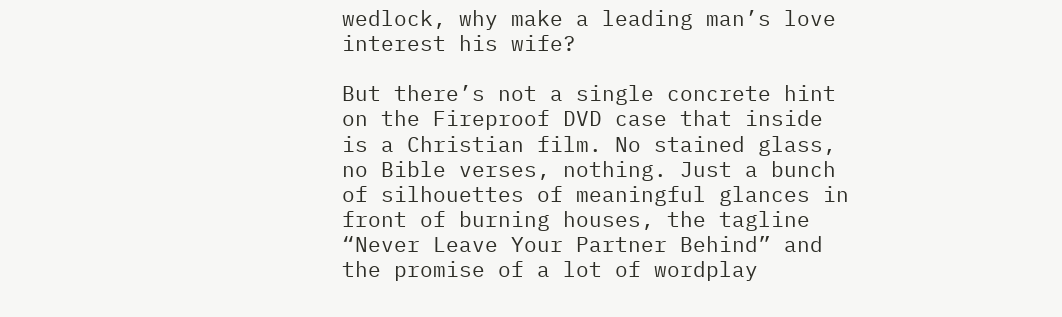wedlock, why make a leading man’s love interest his wife?

But there’s not a single concrete hint on the Fireproof DVD case that inside is a Christian film. No stained glass, no Bible verses, nothing. Just a bunch of silhouettes of meaningful glances in front of burning houses, the tagline “Never Leave Your Partner Behind” and the promise of a lot of wordplay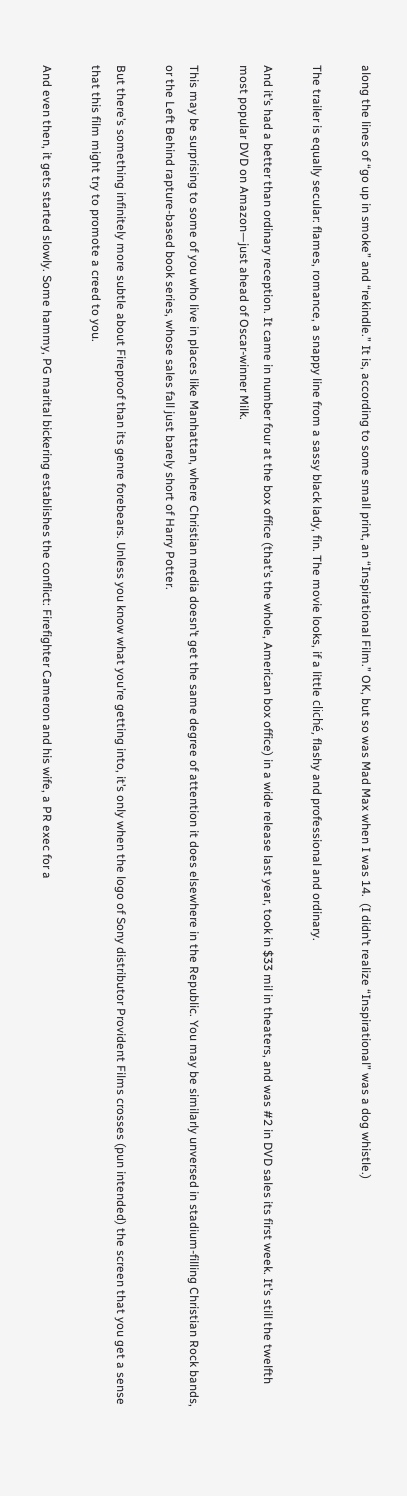along the lines of “go up in smoke” and “rekindle.” It is, according to some small print, an “Inspirational Film.” OK, but so was Mad Max when I was 14.  (I didn’t realize “Inspirational” was a dog whistle.)

The trailer is equally secular: flames, romance, a snappy line from a sassy black lady, fin. The movie looks, if a little cliché, flashy and professional and ordinary.

And it’s had a better than ordinary reception. It came in number four at the box office (that’s the whole, American box office) in a wide release last year, took in $33 mil in theaters, and was #2 in DVD sales its first week. It’s still the twelfth most popular DVD on Amazon—just ahead of Oscar-winner Milk.

This may be surprising to some of you who live in places like Manhattan, where Christian media doesn’t get the same degree of attention it does elsewhere in the Republic. You may be similarly unversed in stadium-filling Christian Rock bands, or the Left Behind rapture-based book series, whose sales fall just barely short of Harry Potter.

But there’s something infinitely more subtle about Fireproof than its genre forebears. Unless you know what you’re getting into, it’s only when the logo of Sony distributor Provident Films crosses (pun intended) the screen that you get a sense that this film might try to promote a creed to you.

And even then, it gets started slowly. Some hammy, PG marital bickering establishes the conflict: Firefighter Cameron and his wife, a PR exec for a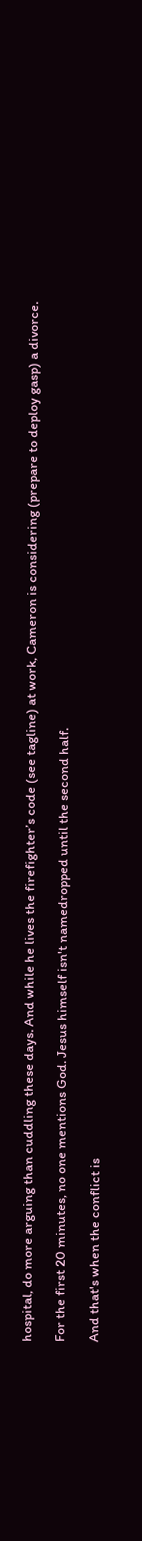hospital, do more arguing than cuddling these days. And while he lives the firefighter’s code (see tagline) at work, Cameron is considering (prepare to deploy gasp) a divorce.

For the first 20 minutes, no one mentions God. Jesus himself isn't namedropped until the second half.

And that's when the conflict is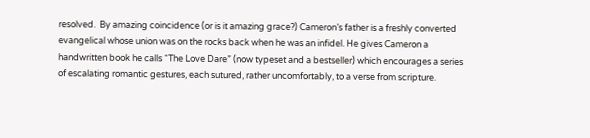resolved.  By amazing coincidence (or is it amazing grace?) Cameron’s father is a freshly converted evangelical whose union was on the rocks back when he was an infidel. He gives Cameron a handwritten book he calls “The Love Dare” (now typeset and a bestseller) which encourages a series of escalating romantic gestures, each sutured, rather uncomfortably, to a verse from scripture.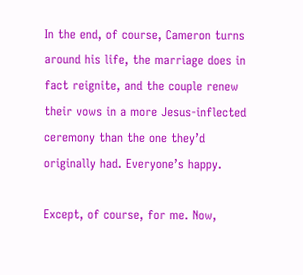In the end, of course, Cameron turns around his life, the marriage does in fact reignite, and the couple renew their vows in a more Jesus-inflected ceremony than the one they’d originally had. Everyone’s happy.

Except, of course, for me. Now,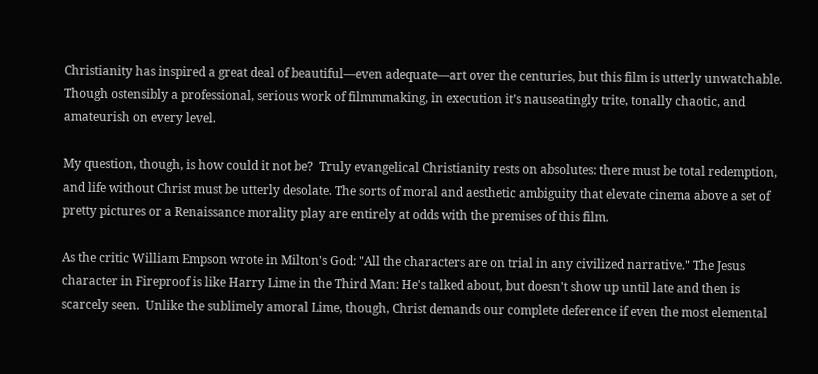Christianity has inspired a great deal of beautiful—even adequate—art over the centuries, but this film is utterly unwatchable. Though ostensibly a professional, serious work of filmmmaking, in execution it’s nauseatingly trite, tonally chaotic, and amateurish on every level.

My question, though, is how could it not be?  Truly evangelical Christianity rests on absolutes: there must be total redemption, and life without Christ must be utterly desolate. The sorts of moral and aesthetic ambiguity that elevate cinema above a set of pretty pictures or a Renaissance morality play are entirely at odds with the premises of this film.

As the critic William Empson wrote in Milton's God: "All the characters are on trial in any civilized narrative." The Jesus character in Fireproof is like Harry Lime in the Third Man: He's talked about, but doesn't show up until late and then is scarcely seen.  Unlike the sublimely amoral Lime, though, Christ demands our complete deference if even the most elemental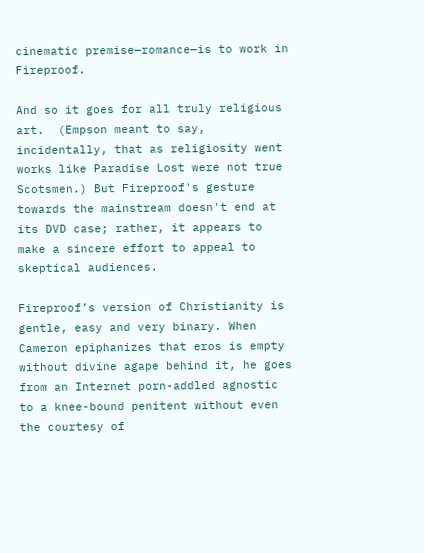cinematic premise—romance—is to work in Fireproof.

And so it goes for all truly religious art.  (Empson meant to say, incidentally, that as religiosity went works like Paradise Lost were not true Scotsmen.) But Fireproof's gesture towards the mainstream doesn't end at its DVD case; rather, it appears to make a sincere effort to appeal to skeptical audiences.

Fireproof’s version of Christianity is gentle, easy and very binary. When Cameron epiphanizes that eros is empty without divine agape behind it, he goes from an Internet porn-addled agnostic to a knee-bound penitent without even the courtesy of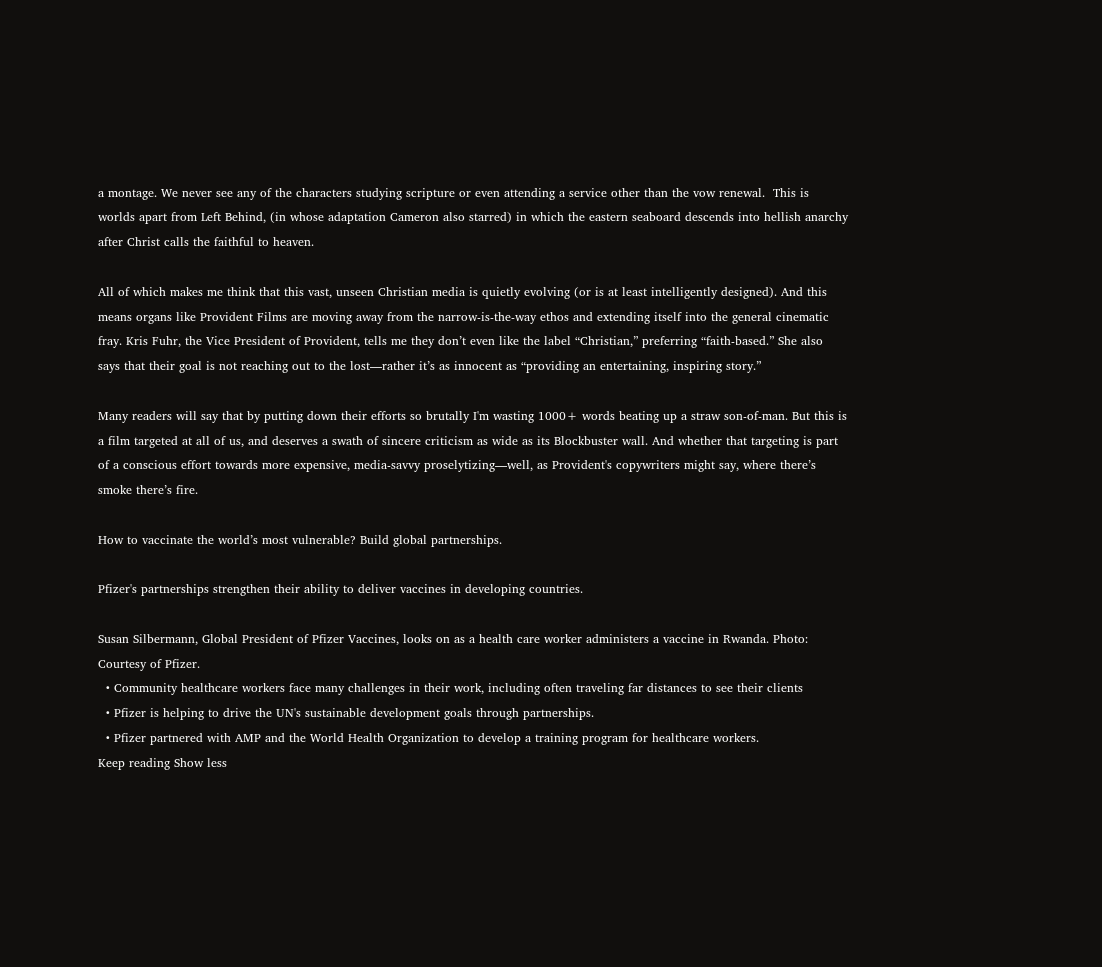a montage. We never see any of the characters studying scripture or even attending a service other than the vow renewal.  This is worlds apart from Left Behind, (in whose adaptation Cameron also starred) in which the eastern seaboard descends into hellish anarchy after Christ calls the faithful to heaven.

All of which makes me think that this vast, unseen Christian media is quietly evolving (or is at least intelligently designed). And this means organs like Provident Films are moving away from the narrow-is-the-way ethos and extending itself into the general cinematic fray. Kris Fuhr, the Vice President of Provident, tells me they don’t even like the label “Christian,” preferring “faith-based.” She also says that their goal is not reaching out to the lost—rather it’s as innocent as “providing an entertaining, inspiring story.”

Many readers will say that by putting down their efforts so brutally I'm wasting 1000+ words beating up a straw son-of-man. But this is a film targeted at all of us, and deserves a swath of sincere criticism as wide as its Blockbuster wall. And whether that targeting is part of a conscious effort towards more expensive, media-savvy proselytizing—well, as Provident's copywriters might say, where there’s smoke there’s fire.

How to vaccinate the world’s most vulnerable? Build global partnerships.

Pfizer's partnerships strengthen their ability to deliver vaccines in developing countries.

Susan Silbermann, Global President of Pfizer Vaccines, looks on as a health care worker administers a vaccine in Rwanda. Photo: Courtesy of Pfizer.
  • Community healthcare workers face many challenges in their work, including often traveling far distances to see their clients
  • Pfizer is helping to drive the UN's sustainable development goals through partnerships.
  • Pfizer partnered with AMP and the World Health Organization to develop a training program for healthcare workers.
Keep reading Show less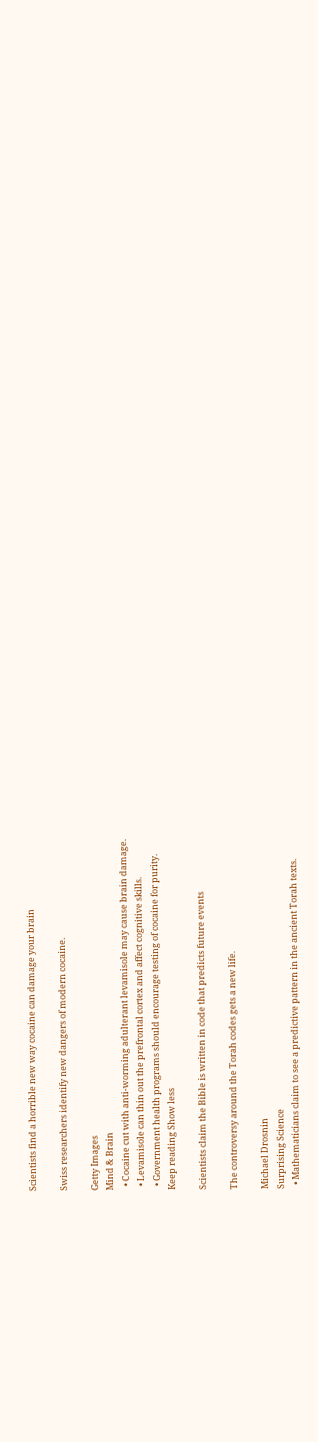Scientists find a horrible new way cocaine can damage your brain

Swiss researchers identify new dangers of modern cocaine.

Getty Images
Mind & Brain
  • Cocaine cut with anti-worming adulterant levamisole may cause brain damage.
  • Levamisole can thin out the prefrontal cortex and affect cognitive skills.
  • Government health programs should encourage testing of cocaine for purity.
Keep reading Show less

Scientists claim the Bible is written in code that predicts future events

The controversy around the Torah codes gets a new life.

Michael Drosnin
Surprising Science
  • Mathematicians claim to see a predictive pattern in the ancient Torah texts.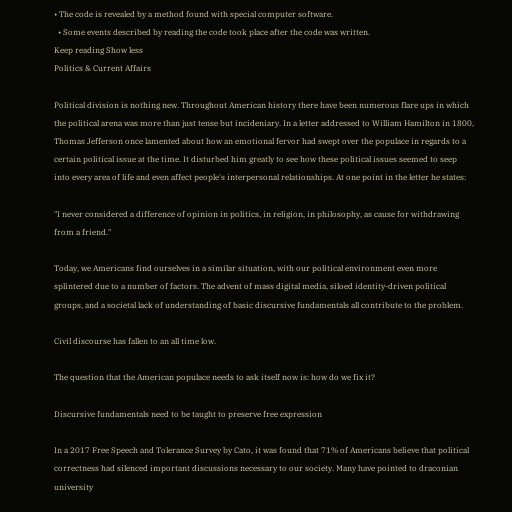• The code is revealed by a method found with special computer software.
  • Some events described by reading the code took place after the code was written.
Keep reading Show less
Politics & Current Affairs

Political division is nothing new. Throughout American history there have been numerous flare ups in which the political arena was more than just tense but incideniary. In a letter addressed to William Hamilton in 1800, Thomas Jefferson once lamented about how an emotional fervor had swept over the populace in regards to a certain political issue at the time. It disturbed him greatly to see how these political issues seemed to seep into every area of life and even affect people's interpersonal relationships. At one point in the letter he states:

"I never considered a difference of opinion in politics, in religion, in philosophy, as cause for withdrawing from a friend."

Today, we Americans find ourselves in a similar situation, with our political environment even more splintered due to a number of factors. The advent of mass digital media, siloed identity-driven political groups, and a societal lack of understanding of basic discursive fundamentals all contribute to the problem.

Civil discourse has fallen to an all time low.

The question that the American populace needs to ask itself now is: how do we fix it?

Discursive fundamentals need to be taught to preserve free expression

In a 2017 Free Speech and Tolerance Survey by Cato, it was found that 71% of Americans believe that political correctness had silenced important discussions necessary to our society. Many have pointed to draconian university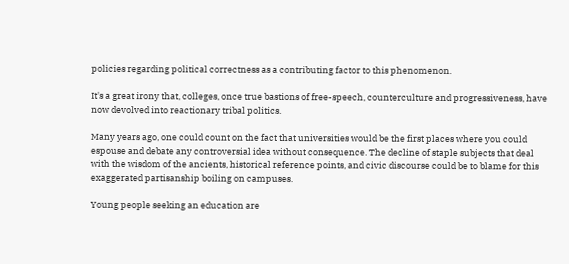policies regarding political correctness as a contributing factor to this phenomenon.

It's a great irony that, colleges, once true bastions of free-speech, counterculture and progressiveness, have now devolved into reactionary tribal politics.

Many years ago, one could count on the fact that universities would be the first places where you could espouse and debate any controversial idea without consequence. The decline of staple subjects that deal with the wisdom of the ancients, historical reference points, and civic discourse could be to blame for this exaggerated partisanship boiling on campuses.

Young people seeking an education are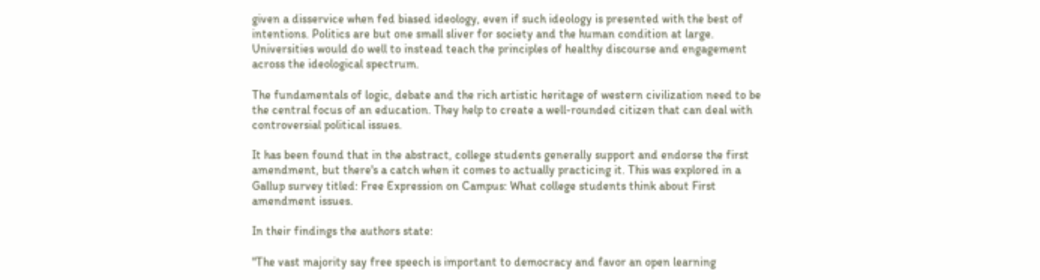given a disservice when fed biased ideology, even if such ideology is presented with the best of intentions. Politics are but one small sliver for society and the human condition at large. Universities would do well to instead teach the principles of healthy discourse and engagement across the ideological spectrum.

The fundamentals of logic, debate and the rich artistic heritage of western civilization need to be the central focus of an education. They help to create a well-rounded citizen that can deal with controversial political issues.

It has been found that in the abstract, college students generally support and endorse the first amendment, but there's a catch when it comes to actually practicing it. This was explored in a Gallup survey titled: Free Expression on Campus: What college students think about First amendment issues.

In their findings the authors state:

"The vast majority say free speech is important to democracy and favor an open learning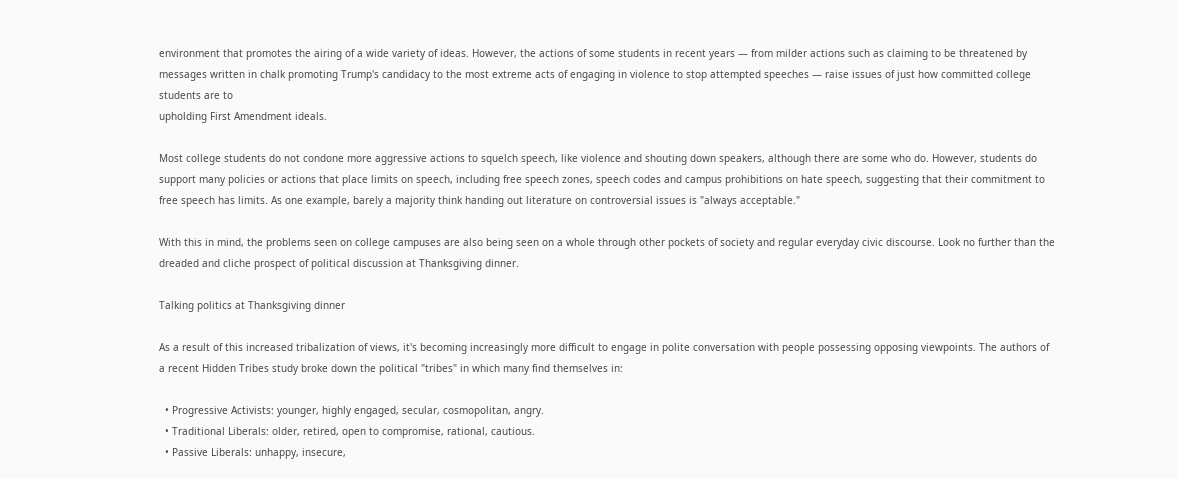environment that promotes the airing of a wide variety of ideas. However, the actions of some students in recent years — from milder actions such as claiming to be threatened by messages written in chalk promoting Trump's candidacy to the most extreme acts of engaging in violence to stop attempted speeches — raise issues of just how committed college students are to
upholding First Amendment ideals.

Most college students do not condone more aggressive actions to squelch speech, like violence and shouting down speakers, although there are some who do. However, students do support many policies or actions that place limits on speech, including free speech zones, speech codes and campus prohibitions on hate speech, suggesting that their commitment to free speech has limits. As one example, barely a majority think handing out literature on controversial issues is "always acceptable."

With this in mind, the problems seen on college campuses are also being seen on a whole through other pockets of society and regular everyday civic discourse. Look no further than the dreaded and cliche prospect of political discussion at Thanksgiving dinner.

Talking politics at Thanksgiving dinner

As a result of this increased tribalization of views, it's becoming increasingly more difficult to engage in polite conversation with people possessing opposing viewpoints. The authors of a recent Hidden Tribes study broke down the political "tribes" in which many find themselves in:

  • Progressive Activists: younger, highly engaged, secular, cosmopolitan, angry.
  • Traditional Liberals: older, retired, open to compromise, rational, cautious.
  • Passive Liberals: unhappy, insecure,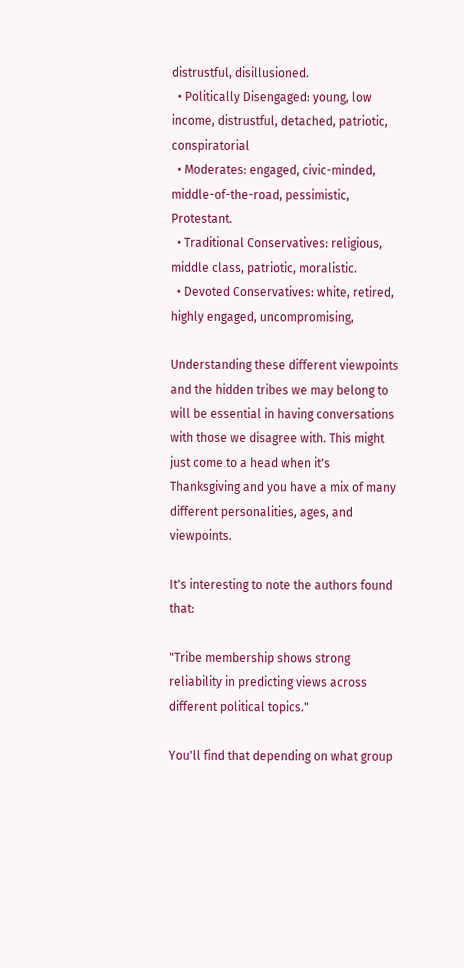distrustful, disillusioned.
  • Politically Disengaged: young, low income, distrustful, detached, patriotic, conspiratorial
  • Moderates: engaged, civic-minded, middle-of-the-road, pessimistic, Protestant.
  • Traditional Conservatives: religious, middle class, patriotic, moralistic.
  • Devoted Conservatives: white, retired, highly engaged, uncompromising,

Understanding these different viewpoints and the hidden tribes we may belong to will be essential in having conversations with those we disagree with. This might just come to a head when it's Thanksgiving and you have a mix of many different personalities, ages, and viewpoints.

It's interesting to note the authors found that:

"Tribe membership shows strong reliability in predicting views across different political topics."

You'll find that depending on what group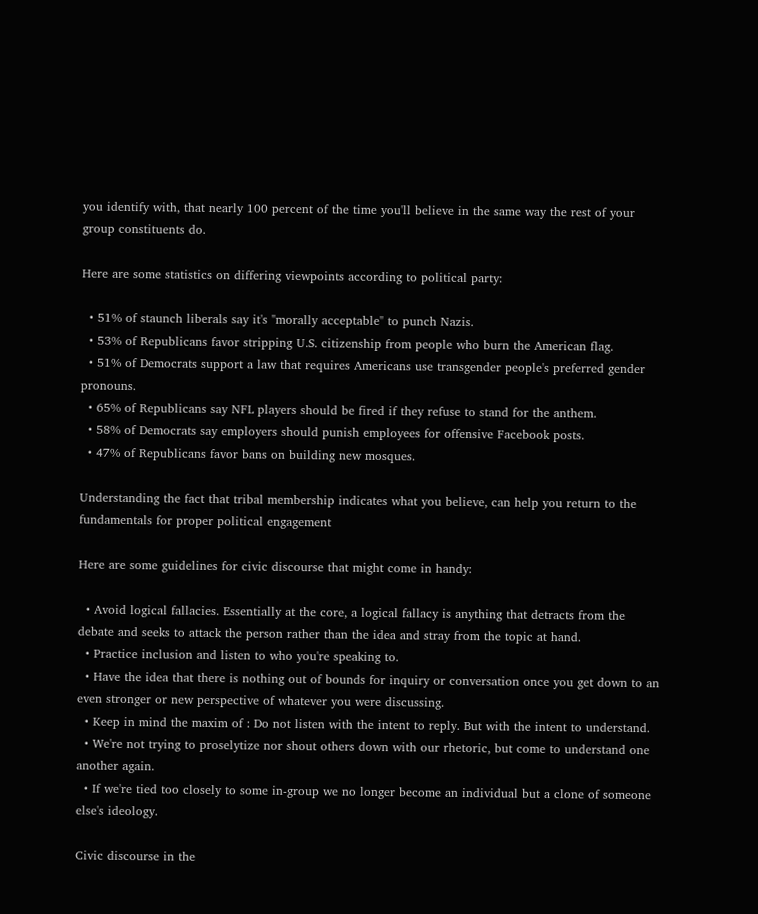you identify with, that nearly 100 percent of the time you'll believe in the same way the rest of your group constituents do.

Here are some statistics on differing viewpoints according to political party:

  • 51% of staunch liberals say it's "morally acceptable" to punch Nazis.
  • 53% of Republicans favor stripping U.S. citizenship from people who burn the American flag.
  • 51% of Democrats support a law that requires Americans use transgender people's preferred gender pronouns.
  • 65% of Republicans say NFL players should be fired if they refuse to stand for the anthem.
  • 58% of Democrats say employers should punish employees for offensive Facebook posts.
  • 47% of Republicans favor bans on building new mosques.

Understanding the fact that tribal membership indicates what you believe, can help you return to the fundamentals for proper political engagement

Here are some guidelines for civic discourse that might come in handy:

  • Avoid logical fallacies. Essentially at the core, a logical fallacy is anything that detracts from the debate and seeks to attack the person rather than the idea and stray from the topic at hand.
  • Practice inclusion and listen to who you're speaking to.
  • Have the idea that there is nothing out of bounds for inquiry or conversation once you get down to an even stronger or new perspective of whatever you were discussing.
  • Keep in mind the maxim of : Do not listen with the intent to reply. But with the intent to understand.
  • We're not trying to proselytize nor shout others down with our rhetoric, but come to understand one another again.
  • If we're tied too closely to some in-group we no longer become an individual but a clone of someone else's ideology.

Civic discourse in the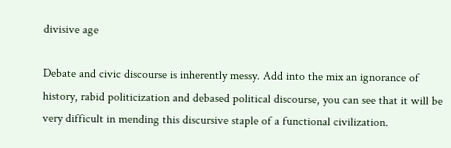divisive age

Debate and civic discourse is inherently messy. Add into the mix an ignorance of history, rabid politicization and debased political discourse, you can see that it will be very difficult in mending this discursive staple of a functional civilization.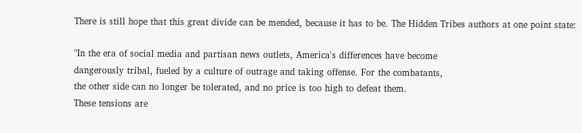There is still hope that this great divide can be mended, because it has to be. The Hidden Tribes authors at one point state:

"In the era of social media and partisan news outlets, America's differences have become
dangerously tribal, fueled by a culture of outrage and taking offense. For the combatants,
the other side can no longer be tolerated, and no price is too high to defeat them.
These tensions are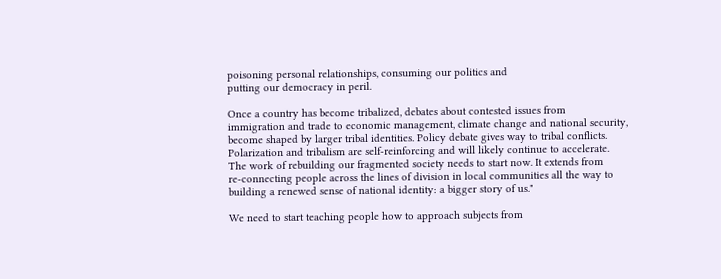poisoning personal relationships, consuming our politics and
putting our democracy in peril.

Once a country has become tribalized, debates about contested issues from
immigration and trade to economic management, climate change and national security,
become shaped by larger tribal identities. Policy debate gives way to tribal conflicts.
Polarization and tribalism are self-reinforcing and will likely continue to accelerate.
The work of rebuilding our fragmented society needs to start now. It extends from
re-connecting people across the lines of division in local communities all the way to
building a renewed sense of national identity: a bigger story of us."

We need to start teaching people how to approach subjects from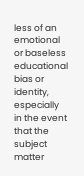less of an emotional or baseless educational bias or identity, especially in the event that the subject matter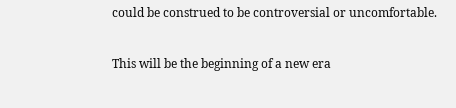could be construed to be controversial or uncomfortable.

This will be the beginning of a new era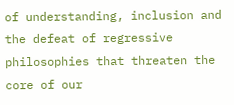of understanding, inclusion and the defeat of regressive philosophies that threaten the core of our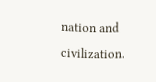nation and civilization.